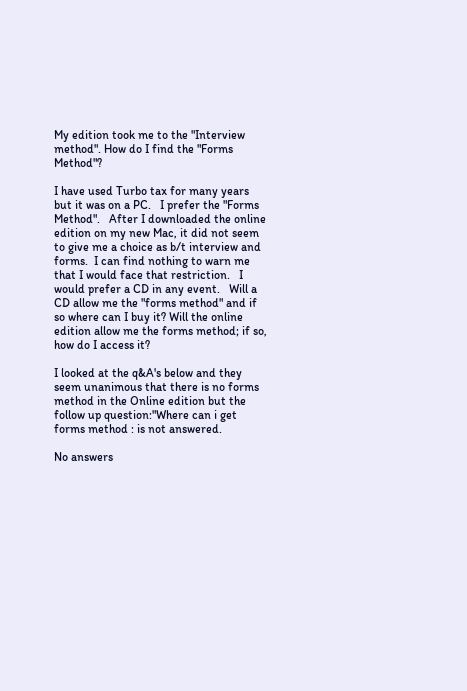My edition took me to the "Interview method". How do I find the "Forms Method"?

I have used Turbo tax for many years but it was on a PC.   I prefer the "Forms Method".   After I downloaded the online edition on my new Mac, it did not seem to give me a choice as b/t interview and forms.  I can find nothing to warn me that I would face that restriction.   I would prefer a CD in any event.   Will a CD allow me the "forms method" and if so where can I buy it? Will the online edition allow me the forms method; if so, how do I access it?

I looked at the q&A's below and they seem unanimous that there is no forms method in the Online edition but the follow up question:"Where can i get forms method : is not answered.

No answers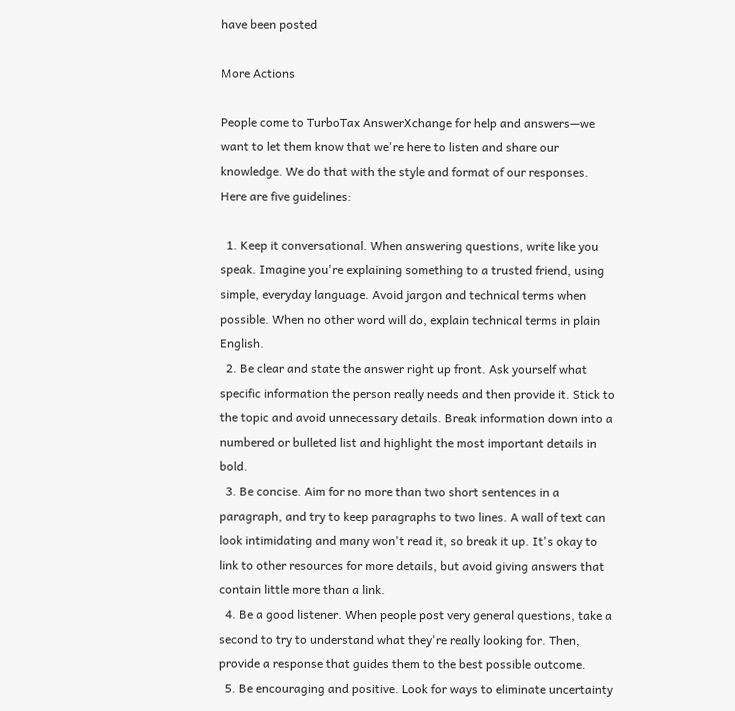have been posted

More Actions

People come to TurboTax AnswerXchange for help and answers—we want to let them know that we're here to listen and share our knowledge. We do that with the style and format of our responses. Here are five guidelines:

  1. Keep it conversational. When answering questions, write like you speak. Imagine you're explaining something to a trusted friend, using simple, everyday language. Avoid jargon and technical terms when possible. When no other word will do, explain technical terms in plain English.
  2. Be clear and state the answer right up front. Ask yourself what specific information the person really needs and then provide it. Stick to the topic and avoid unnecessary details. Break information down into a numbered or bulleted list and highlight the most important details in bold.
  3. Be concise. Aim for no more than two short sentences in a paragraph, and try to keep paragraphs to two lines. A wall of text can look intimidating and many won't read it, so break it up. It's okay to link to other resources for more details, but avoid giving answers that contain little more than a link.
  4. Be a good listener. When people post very general questions, take a second to try to understand what they're really looking for. Then, provide a response that guides them to the best possible outcome.
  5. Be encouraging and positive. Look for ways to eliminate uncertainty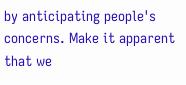by anticipating people's concerns. Make it apparent that we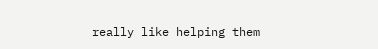really like helping them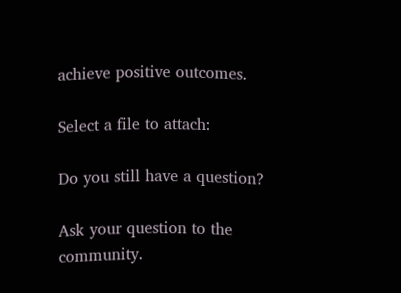achieve positive outcomes.

Select a file to attach:

Do you still have a question?

Ask your question to the community.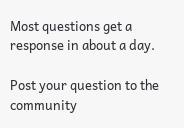Most questions get a response in about a day.

Post your question to the community